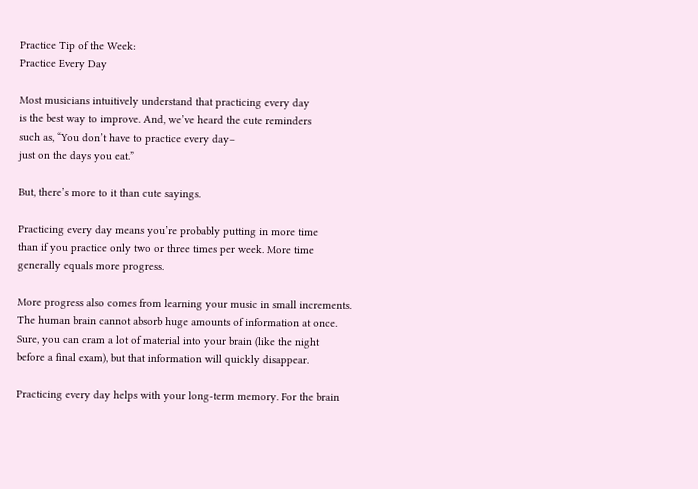Practice Tip of the Week:
Practice Every Day

Most musicians intuitively understand that practicing every day
is the best way to improve. And, we’ve heard the cute reminders
such as, “You don’t have to practice every day–
just on the days you eat.”

But, there’s more to it than cute sayings.

Practicing every day means you’re probably putting in more time
than if you practice only two or three times per week. More time
generally equals more progress.

More progress also comes from learning your music in small increments.
The human brain cannot absorb huge amounts of information at once.
Sure, you can cram a lot of material into your brain (like the night
before a final exam), but that information will quickly disappear.

Practicing every day helps with your long-term memory. For the brain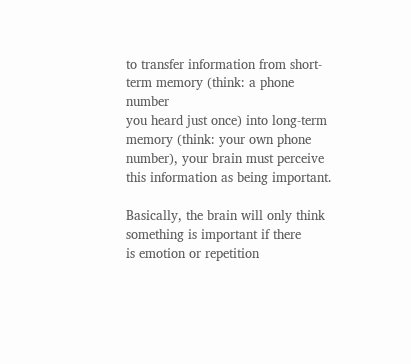to transfer information from short-term memory (think: a phone number
you heard just once) into long-term memory (think: your own phone
number), your brain must perceive this information as being important.

Basically, the brain will only think something is important if there
is emotion or repetition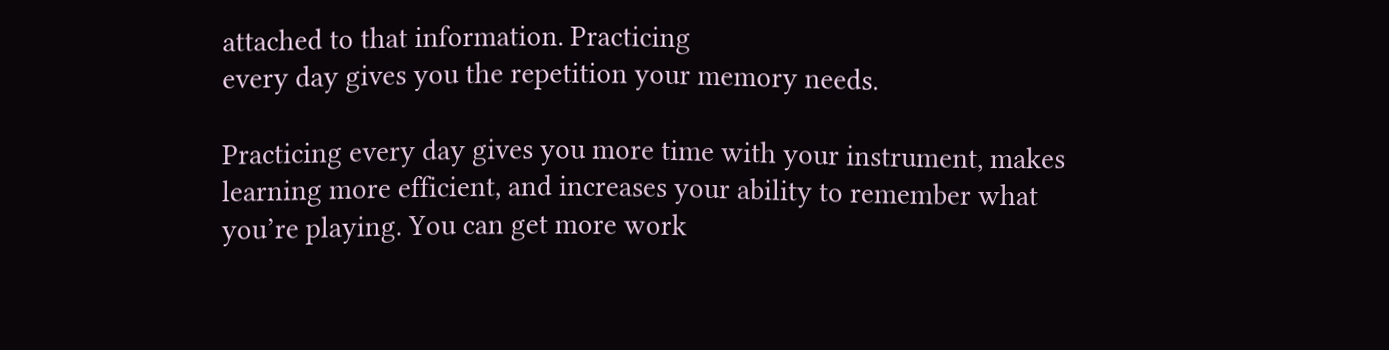attached to that information. Practicing
every day gives you the repetition your memory needs.

Practicing every day gives you more time with your instrument, makes
learning more efficient, and increases your ability to remember what
you’re playing. You can get more work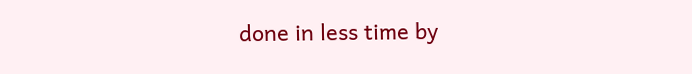done in less time by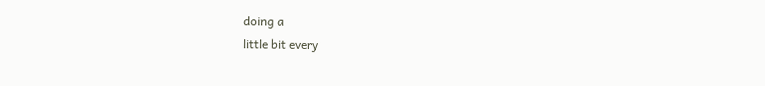doing a
little bit every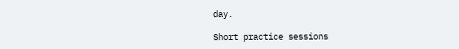day.

Short practice sessions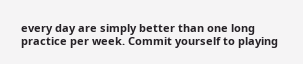every day are simply better than one long
practice per week. Commit yourself to playing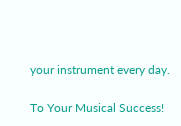your instrument every day.

To Your Musical Success!